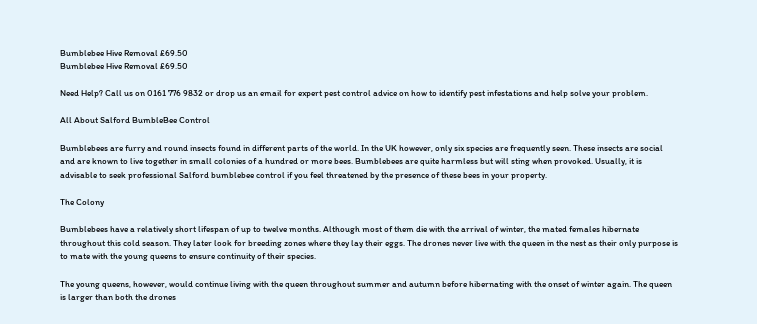Bumblebee Hive Removal £69.50
Bumblebee Hive Removal £69.50

Need Help? Call us on 0161 776 9832 or drop us an email for expert pest control advice on how to identify pest infestations and help solve your problem.

All About Salford BumbleBee Control

Bumblebees are furry and round insects found in different parts of the world. In the UK however, only six species are frequently seen. These insects are social and are known to live together in small colonies of a hundred or more bees. Bumblebees are quite harmless but will sting when provoked. Usually, it is advisable to seek professional Salford bumblebee control if you feel threatened by the presence of these bees in your property.

The Colony

Bumblebees have a relatively short lifespan of up to twelve months. Although most of them die with the arrival of winter, the mated females hibernate throughout this cold season. They later look for breeding zones where they lay their eggs. The drones never live with the queen in the nest as their only purpose is to mate with the young queens to ensure continuity of their species.

The young queens, however, would continue living with the queen throughout summer and autumn before hibernating with the onset of winter again. The queen is larger than both the drones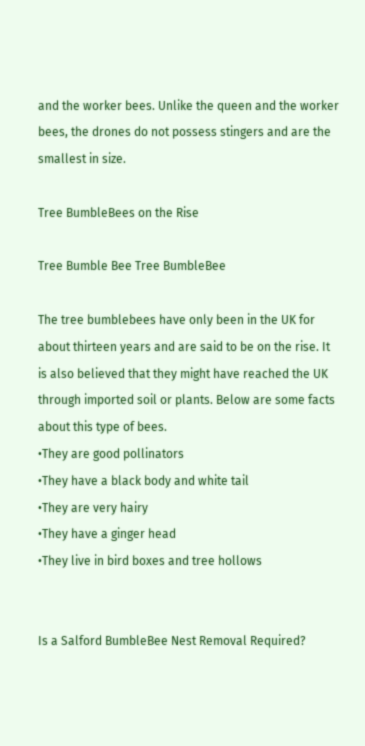and the worker bees. Unlike the queen and the worker bees, the drones do not possess stingers and are the smallest in size.

Tree BumbleBees on the Rise

Tree Bumble Bee Tree BumbleBee

The tree bumblebees have only been in the UK for about thirteen years and are said to be on the rise. It is also believed that they might have reached the UK through imported soil or plants. Below are some facts about this type of bees.
•They are good pollinators
•They have a black body and white tail
•They are very hairy
•They have a ginger head
•They live in bird boxes and tree hollows


Is a Salford BumbleBee Nest Removal Required?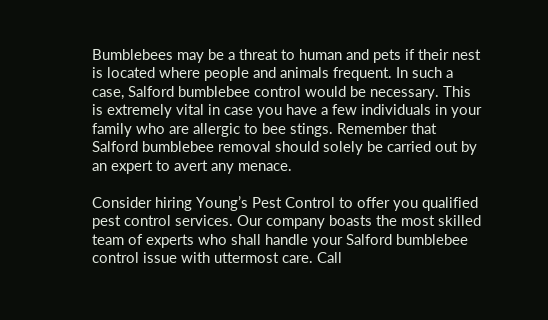Bumblebees may be a threat to human and pets if their nest is located where people and animals frequent. In such a case, Salford bumblebee control would be necessary. This is extremely vital in case you have a few individuals in your family who are allergic to bee stings. Remember that Salford bumblebee removal should solely be carried out by an expert to avert any menace.

Consider hiring Young’s Pest Control to offer you qualified pest control services. Our company boasts the most skilled team of experts who shall handle your Salford bumblebee control issue with uttermost care. Call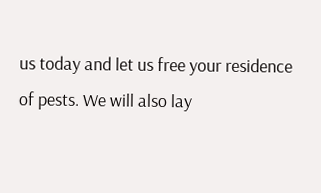us today and let us free your residence of pests. We will also lay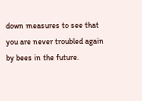down measures to see that you are never troubled again by bees in the future.